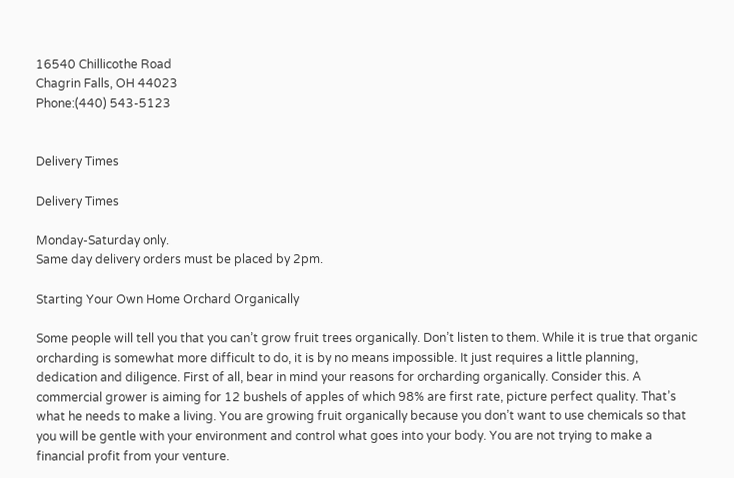16540 Chillicothe Road
Chagrin Falls, OH 44023
Phone:(440) 543-5123


Delivery Times

Delivery Times

Monday-Saturday only.
Same day delivery orders must be placed by 2pm.

Starting Your Own Home Orchard Organically

Some people will tell you that you can’t grow fruit trees organically. Don’t listen to them. While it is true that organic orcharding is somewhat more difficult to do, it is by no means impossible. It just requires a little planning, dedication and diligence. First of all, bear in mind your reasons for orcharding organically. Consider this. A commercial grower is aiming for 12 bushels of apples of which 98% are first rate, picture perfect quality. That’s what he needs to make a living. You are growing fruit organically because you don’t want to use chemicals so that you will be gentle with your environment and control what goes into your body. You are not trying to make a financial profit from your venture.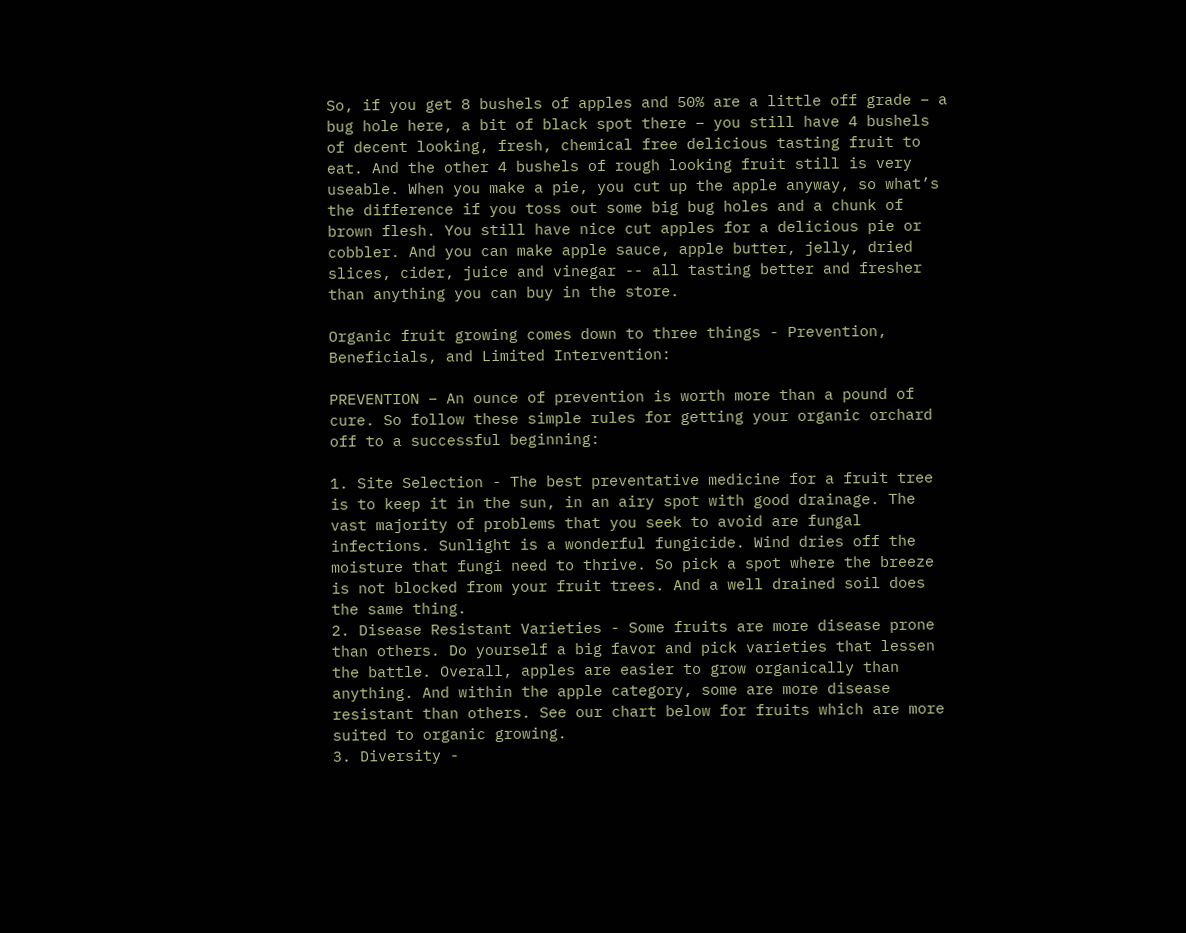So, if you get 8 bushels of apples and 50% are a little off grade – a bug hole here, a bit of black spot there – you still have 4 bushels of decent looking, fresh, chemical free delicious tasting fruit to eat. And the other 4 bushels of rough looking fruit still is very useable. When you make a pie, you cut up the apple anyway, so what’s the difference if you toss out some big bug holes and a chunk of brown flesh. You still have nice cut apples for a delicious pie or cobbler. And you can make apple sauce, apple butter, jelly, dried slices, cider, juice and vinegar -- all tasting better and fresher than anything you can buy in the store.

Organic fruit growing comes down to three things - Prevention, Beneficials, and Limited Intervention:

PREVENTION – An ounce of prevention is worth more than a pound of cure. So follow these simple rules for getting your organic orchard off to a successful beginning:

1. Site Selection - The best preventative medicine for a fruit tree is to keep it in the sun, in an airy spot with good drainage. The vast majority of problems that you seek to avoid are fungal infections. Sunlight is a wonderful fungicide. Wind dries off the moisture that fungi need to thrive. So pick a spot where the breeze is not blocked from your fruit trees. And a well drained soil does the same thing.
2. Disease Resistant Varieties - Some fruits are more disease prone than others. Do yourself a big favor and pick varieties that lessen the battle. Overall, apples are easier to grow organically than anything. And within the apple category, some are more disease resistant than others. See our chart below for fruits which are more suited to organic growing.
3. Diversity -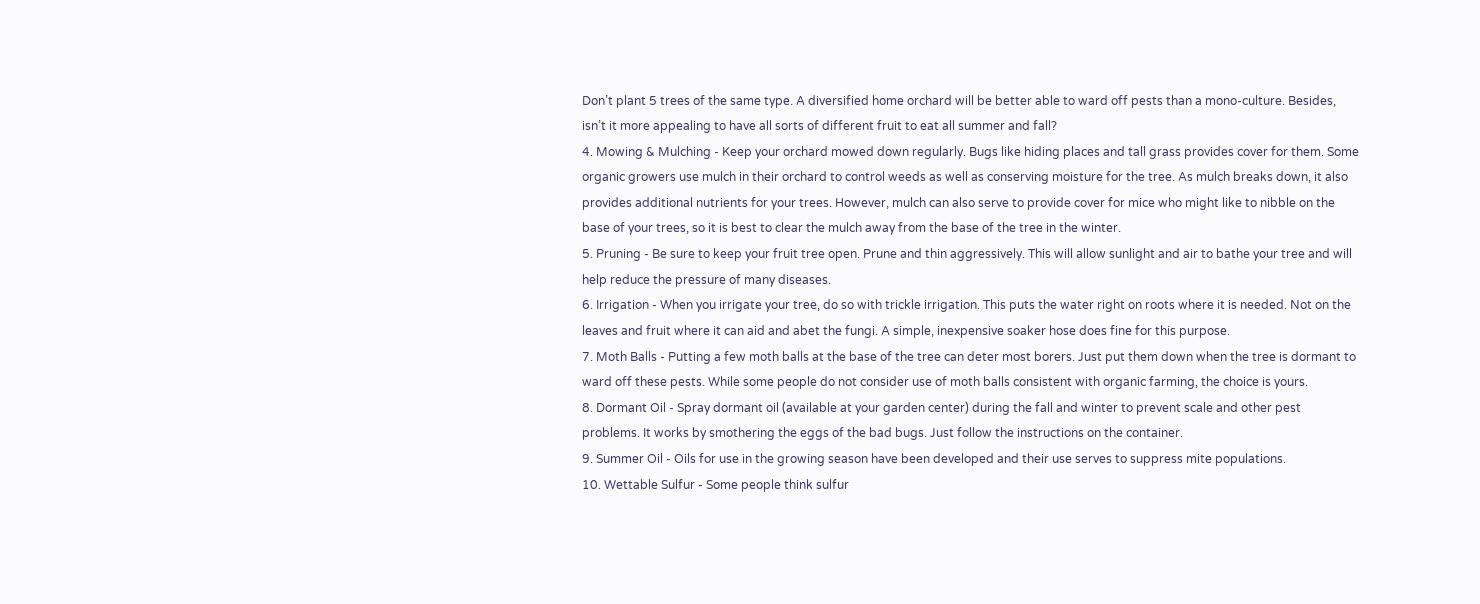Don’t plant 5 trees of the same type. A diversified home orchard will be better able to ward off pests than a mono-culture. Besides, isn’t it more appealing to have all sorts of different fruit to eat all summer and fall?
4. Mowing & Mulching - Keep your orchard mowed down regularly. Bugs like hiding places and tall grass provides cover for them. Some organic growers use mulch in their orchard to control weeds as well as conserving moisture for the tree. As mulch breaks down, it also provides additional nutrients for your trees. However, mulch can also serve to provide cover for mice who might like to nibble on the base of your trees, so it is best to clear the mulch away from the base of the tree in the winter.
5. Pruning - Be sure to keep your fruit tree open. Prune and thin aggressively. This will allow sunlight and air to bathe your tree and will help reduce the pressure of many diseases.
6. Irrigation - When you irrigate your tree, do so with trickle irrigation. This puts the water right on roots where it is needed. Not on the leaves and fruit where it can aid and abet the fungi. A simple, inexpensive soaker hose does fine for this purpose.
7. Moth Balls - Putting a few moth balls at the base of the tree can deter most borers. Just put them down when the tree is dormant to ward off these pests. While some people do not consider use of moth balls consistent with organic farming, the choice is yours.
8. Dormant Oil - Spray dormant oil (available at your garden center) during the fall and winter to prevent scale and other pest problems. It works by smothering the eggs of the bad bugs. Just follow the instructions on the container.
9. Summer Oil - Oils for use in the growing season have been developed and their use serves to suppress mite populations.
10. Wettable Sulfur - Some people think sulfur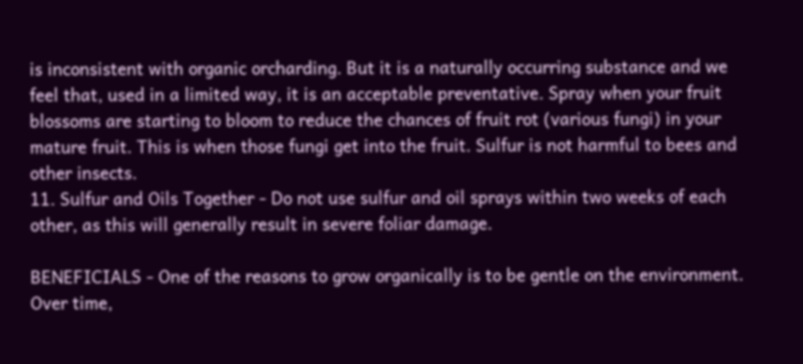is inconsistent with organic orcharding. But it is a naturally occurring substance and we feel that, used in a limited way, it is an acceptable preventative. Spray when your fruit blossoms are starting to bloom to reduce the chances of fruit rot (various fungi) in your mature fruit. This is when those fungi get into the fruit. Sulfur is not harmful to bees and other insects.
11. Sulfur and Oils Together - Do not use sulfur and oil sprays within two weeks of each other, as this will generally result in severe foliar damage.

BENEFICIALS - One of the reasons to grow organically is to be gentle on the environment. Over time,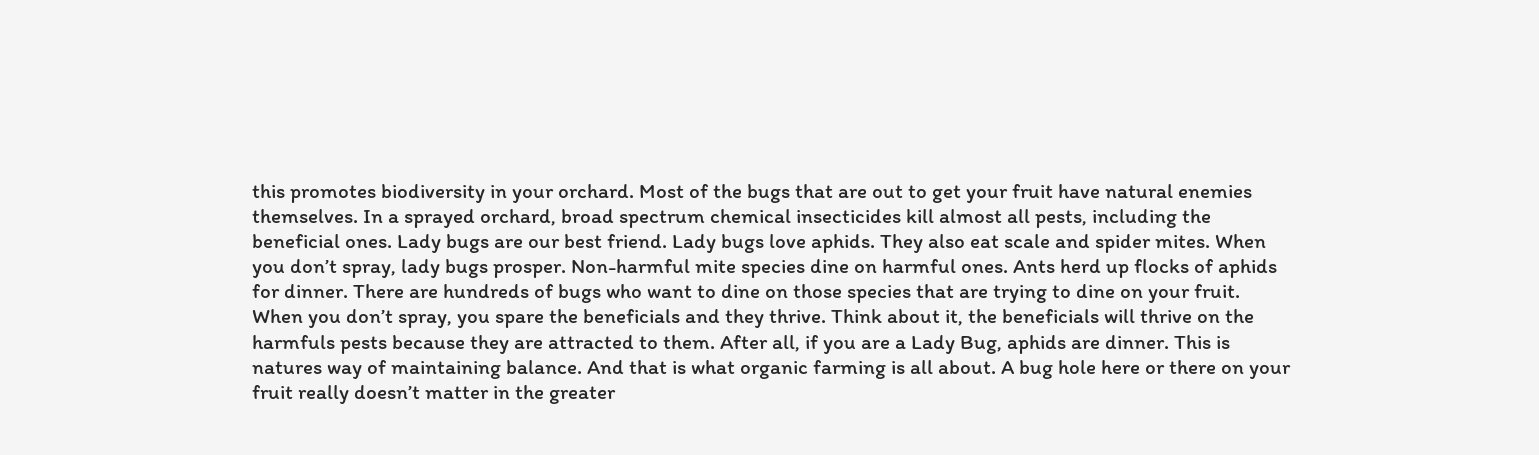this promotes biodiversity in your orchard. Most of the bugs that are out to get your fruit have natural enemies themselves. In a sprayed orchard, broad spectrum chemical insecticides kill almost all pests, including the beneficial ones. Lady bugs are our best friend. Lady bugs love aphids. They also eat scale and spider mites. When you don’t spray, lady bugs prosper. Non-harmful mite species dine on harmful ones. Ants herd up flocks of aphids for dinner. There are hundreds of bugs who want to dine on those species that are trying to dine on your fruit. When you don’t spray, you spare the beneficials and they thrive. Think about it, the beneficials will thrive on the harmfuls pests because they are attracted to them. After all, if you are a Lady Bug, aphids are dinner. This is natures way of maintaining balance. And that is what organic farming is all about. A bug hole here or there on your fruit really doesn’t matter in the greater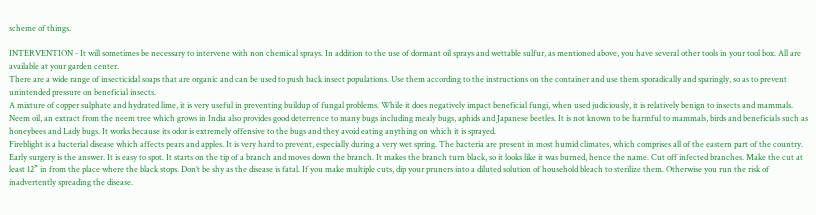scheme of things.

INTERVENTION - It will sometimes be necessary to intervene with non chemical sprays. In addition to the use of dormant oil sprays and wettable sulfur, as mentioned above, you have several other tools in your tool box. All are available at your garden center.
There are a wide range of insecticidal soaps that are organic and can be used to push back insect populations. Use them according to the instructions on the container and use them sporadically and sparingly, so as to prevent unintended pressure on beneficial insects.
A mixture of copper sulphate and hydrated lime, it is very useful in preventing buildup of fungal problems. While it does negatively impact beneficial fungi, when used judiciously, it is relatively benign to insects and mammals. Neem oil, an extract from the neem tree which grows in India also provides good deterrence to many bugs including mealy bugs, aphids and Japanese beetles. It is not known to be harmful to mammals, birds and beneficials such as honeybees and Lady bugs. It works because its odor is extremely offensive to the bugs and they avoid eating anything on which it is sprayed.
Fireblight is a bacterial disease which affects pears and apples. It is very hard to prevent, especially during a very wet spring. The bacteria are present in most humid climates, which comprises all of the eastern part of the country. Early surgery is the answer. It is easy to spot. It starts on the tip of a branch and moves down the branch. It makes the branch turn black, so it looks like it was burned, hence the name. Cut off infected branches. Make the cut at least 12” in from the place where the black stops. Don’t be shy as the disease is fatal. If you make multiple cuts, dip your pruners into a diluted solution of household bleach to sterilize them. Otherwise you run the risk of inadvertently spreading the disease.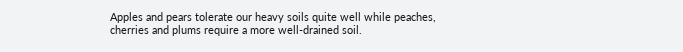Apples and pears tolerate our heavy soils quite well while peaches, cherries and plums require a more well-drained soil.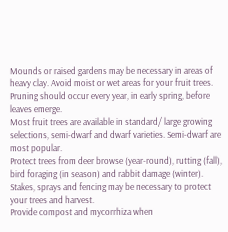Mounds or raised gardens may be necessary in areas of heavy clay. Avoid moist or wet areas for your fruit trees.
Pruning should occur every year, in early spring, before leaves emerge.
Most fruit trees are available in standard/ large growing selections, semi-dwarf and dwarf varieties. Semi-dwarf are most popular.
Protect trees from deer browse (year-round), rutting (fall), bird foraging (in season) and rabbit damage (winter). Stakes, sprays and fencing may be necessary to protect your trees and harvest.
Provide compost and mycorrhiza when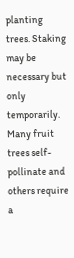planting trees. Staking may be necessary but only temporarily.
Many fruit trees self-pollinate and others require a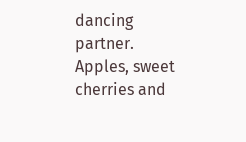dancing partner. Apples, sweet cherries and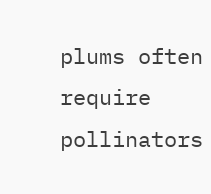plums often require pollinators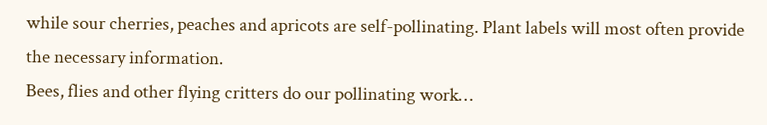while sour cherries, peaches and apricots are self-pollinating. Plant labels will most often provide the necessary information.
Bees, flies and other flying critters do our pollinating work…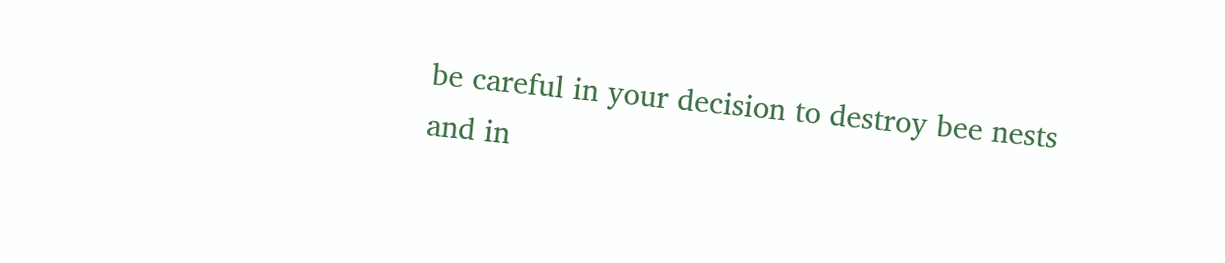be careful in your decision to destroy bee nests and in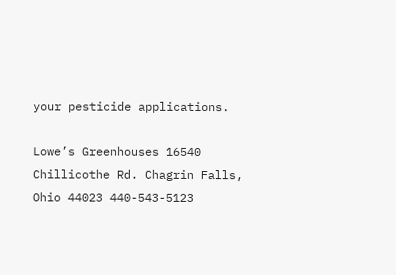your pesticide applications.

Lowe’s Greenhouses 16540 Chillicothe Rd. Chagrin Falls, Ohio 44023 440-543-5123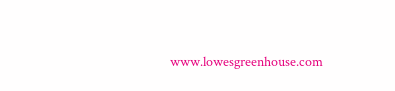www.lowesgreenhouse.com